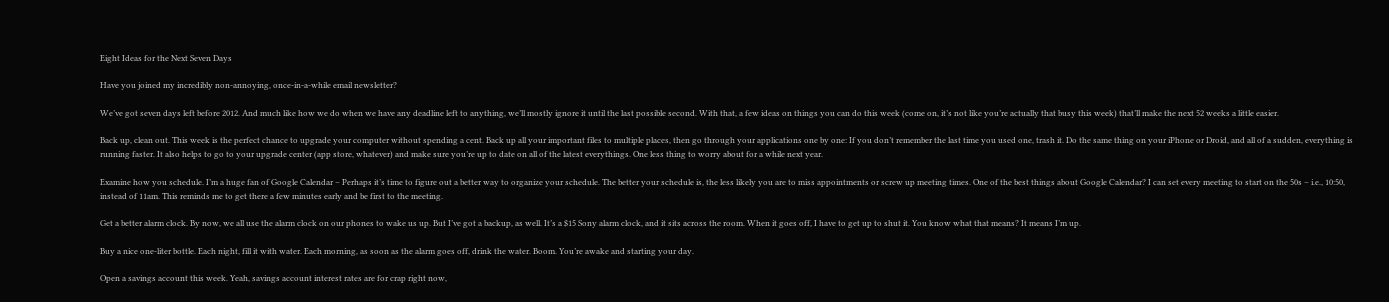Eight Ideas for the Next Seven Days

Have you joined my incredibly non-annoying, once-in-a-while email newsletter?

We’ve got seven days left before 2012. And much like how we do when we have any deadline left to anything, we’ll mostly ignore it until the last possible second. With that, a few ideas on things you can do this week (come on, it’s not like you’re actually that busy this week) that’ll make the next 52 weeks a little easier.

Back up, clean out. This week is the perfect chance to upgrade your computer without spending a cent. Back up all your important files to multiple places, then go through your applications one by one: If you don’t remember the last time you used one, trash it. Do the same thing on your iPhone or Droid, and all of a sudden, everything is running faster. It also helps to go to your upgrade center (app store, whatever) and make sure you’re up to date on all of the latest everythings. One less thing to worry about for a while next year.

Examine how you schedule. I’m a huge fan of Google Calendar – Perhaps it’s time to figure out a better way to organize your schedule. The better your schedule is, the less likely you are to miss appointments or screw up meeting times. One of the best things about Google Calendar? I can set every meeting to start on the 50s – i.e., 10:50, instead of 11am. This reminds me to get there a few minutes early and be first to the meeting.

Get a better alarm clock. By now, we all use the alarm clock on our phones to wake us up. But I’ve got a backup, as well. It’s a $15 Sony alarm clock, and it sits across the room. When it goes off, I have to get up to shut it. You know what that means? It means I’m up.

Buy a nice one-liter bottle. Each night, fill it with water. Each morning, as soon as the alarm goes off, drink the water. Boom. You’re awake and starting your day.

Open a savings account this week. Yeah, savings account interest rates are for crap right now,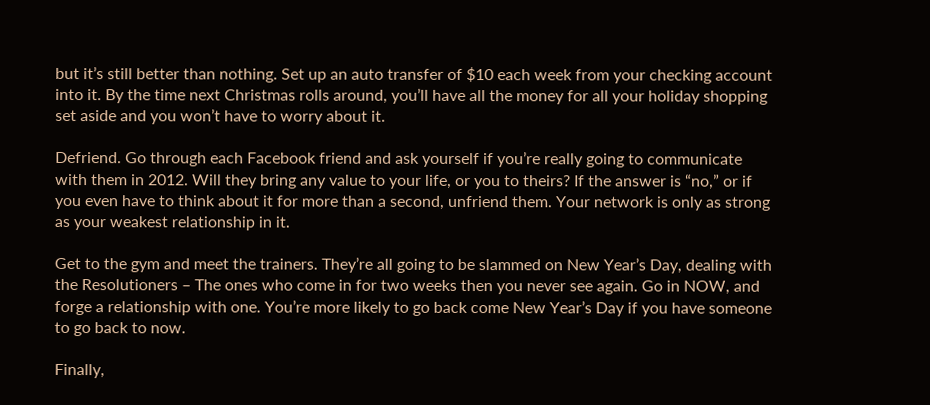but it’s still better than nothing. Set up an auto transfer of $10 each week from your checking account into it. By the time next Christmas rolls around, you’ll have all the money for all your holiday shopping set aside and you won’t have to worry about it.

Defriend. Go through each Facebook friend and ask yourself if you’re really going to communicate with them in 2012. Will they bring any value to your life, or you to theirs? If the answer is “no,” or if you even have to think about it for more than a second, unfriend them. Your network is only as strong as your weakest relationship in it.

Get to the gym and meet the trainers. They’re all going to be slammed on New Year’s Day, dealing with the Resolutioners – The ones who come in for two weeks then you never see again. Go in NOW, and forge a relationship with one. You’re more likely to go back come New Year’s Day if you have someone to go back to now.

Finally,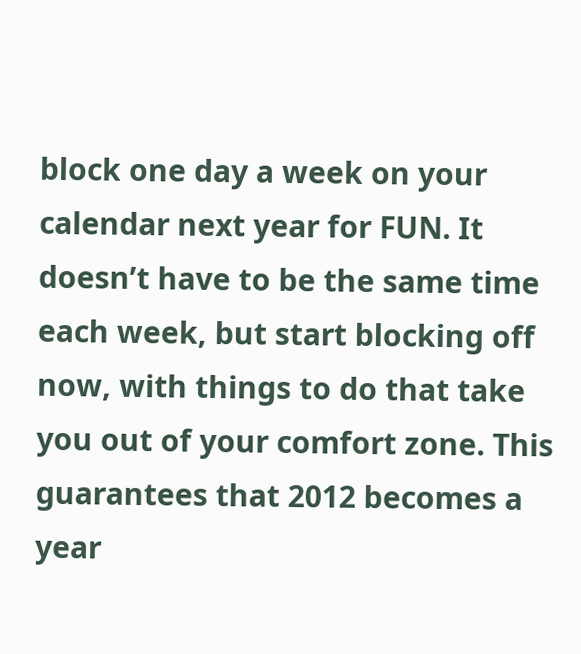block one day a week on your calendar next year for FUN. It doesn’t have to be the same time each week, but start blocking off now, with things to do that take you out of your comfort zone. This guarantees that 2012 becomes a year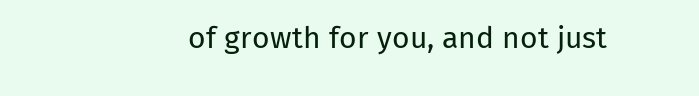of growth for you, and not just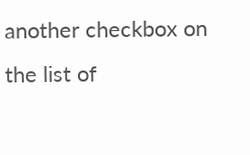another checkbox on the list of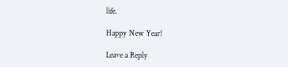life.

Happy New Year!

Leave a Reply